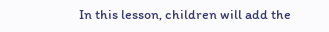In this lesson, children will add the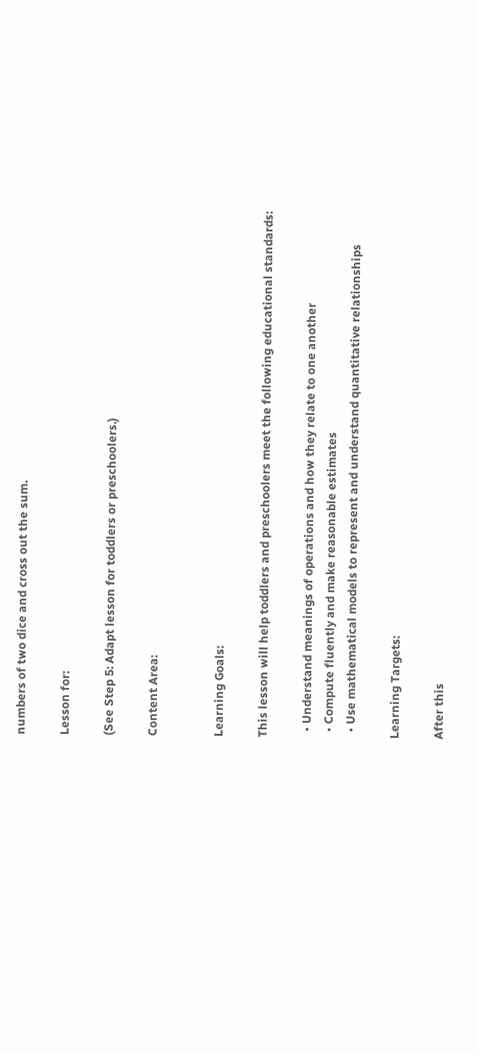numbers of two dice and cross out the sum.

Lesson for:

(See Step 5: Adapt lesson for toddlers or preschoolers.)

Content Area:


Learning Goals:

This lesson will help toddlers and preschoolers meet the following educational standards:

  • Understand meanings of operations and how they relate to one another
  • Compute fluently and make reasonable estimates
  • Use mathematical models to represent and understand quantitative relationships

Learning Targets:

After this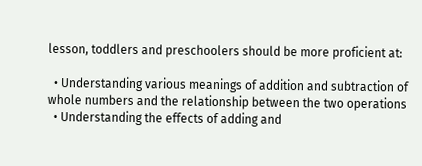lesson, toddlers and preschoolers should be more proficient at:

  • Understanding various meanings of addition and subtraction of whole numbers and the relationship between the two operations
  • Understanding the effects of adding and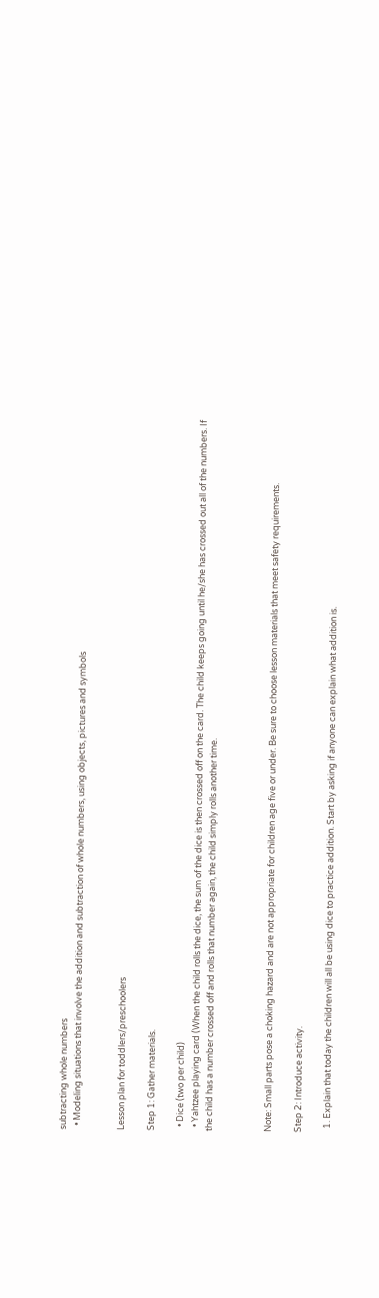subtracting whole numbers
  • Modeling situations that involve the addition and subtraction of whole numbers, using objects, pictures and symbols


Lesson plan for toddlers/preschoolers

Step 1: Gather materials.

  • Dice (two per child)
  • Yahtzee playing card (When the child rolls the dice, the sum of the dice is then crossed off on the card. The child keeps going until he/she has crossed out all of the numbers. If the child has a number crossed off and rolls that number again, the child simply rolls another time.



Note: Small parts pose a choking hazard and are not appropriate for children age five or under. Be sure to choose lesson materials that meet safety requirements.

Step 2: Introduce activity.

  1. Explain that today the children will all be using dice to practice addition. Start by asking if anyone can explain what addition is.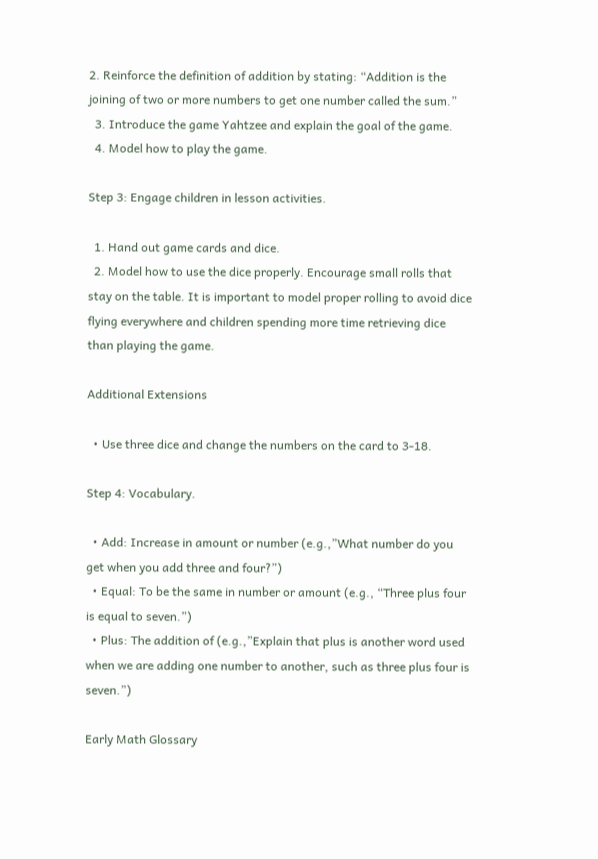2. Reinforce the definition of addition by stating: “Addition is the joining of two or more numbers to get one number called the sum.”
  3. Introduce the game Yahtzee and explain the goal of the game.
  4. Model how to play the game.

Step 3: Engage children in lesson activities.

  1. Hand out game cards and dice.
  2. Model how to use the dice properly. Encourage small rolls that stay on the table. It is important to model proper rolling to avoid dice flying everywhere and children spending more time retrieving dice than playing the game.

Additional Extensions

  • Use three dice and change the numbers on the card to 3-18.

Step 4: Vocabulary.

  • Add: Increase in amount or number (e.g.,”What number do you get when you add three and four?”)
  • Equal: To be the same in number or amount (e.g., “Three plus four is equal to seven.”)
  • Plus: The addition of (e.g.,”Explain that plus is another word used when we are adding one number to another, such as three plus four is seven.”)

Early Math Glossary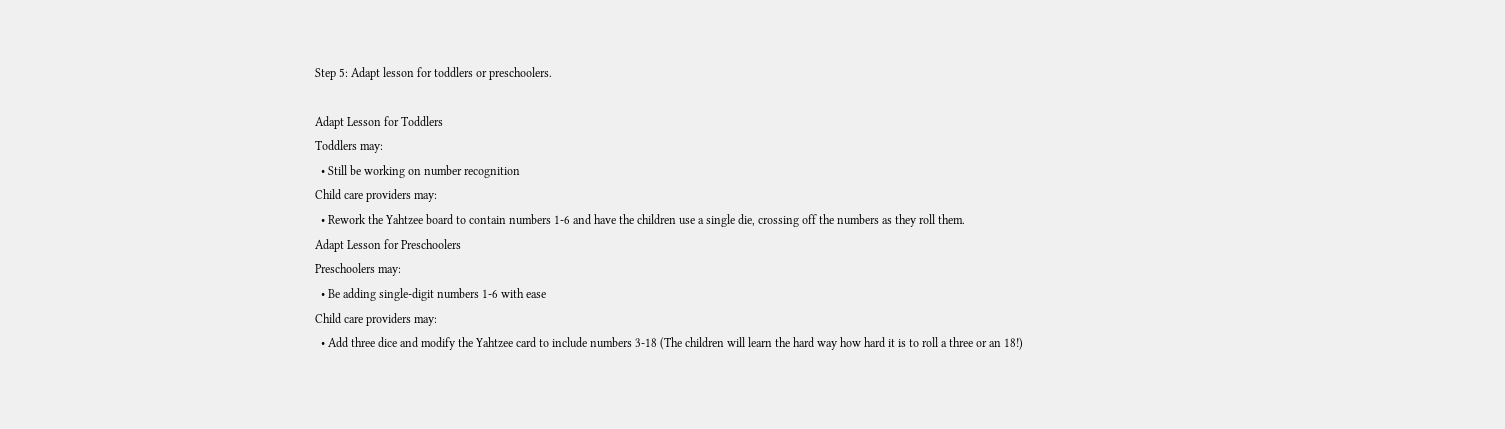Step 5: Adapt lesson for toddlers or preschoolers.

Adapt Lesson for Toddlers
Toddlers may:
  • Still be working on number recognition
Child care providers may:
  • Rework the Yahtzee board to contain numbers 1-6 and have the children use a single die, crossing off the numbers as they roll them.
Adapt Lesson for Preschoolers
Preschoolers may:
  • Be adding single-digit numbers 1-6 with ease
Child care providers may:
  • Add three dice and modify the Yahtzee card to include numbers 3-18 (The children will learn the hard way how hard it is to roll a three or an 18!)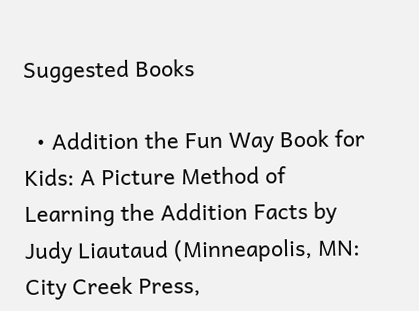Suggested Books

  • Addition the Fun Way Book for Kids: A Picture Method of Learning the Addition Facts by Judy Liautaud (Minneapolis, MN: City Creek Press,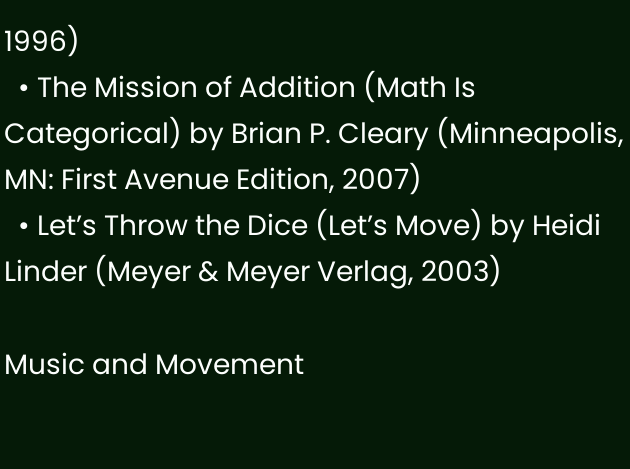1996)
  • The Mission of Addition (Math Is Categorical) by Brian P. Cleary (Minneapolis, MN: First Avenue Edition, 2007)
  • Let’s Throw the Dice (Let’s Move) by Heidi Linder (Meyer & Meyer Verlag, 2003)

Music and Movement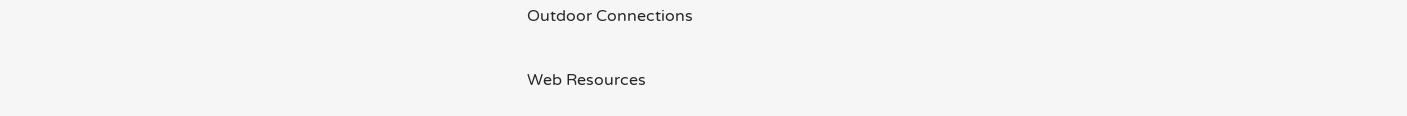Outdoor Connections

Web Resources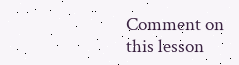Comment on this lesson